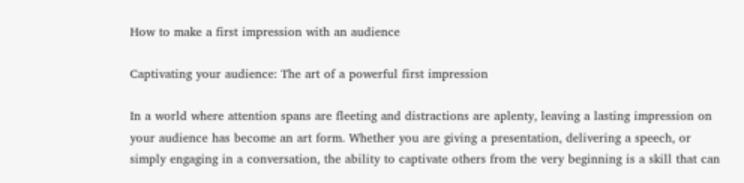How to make a first impression with an audience

Captivating your audience: The art of a powerful first impression

In a world where attention spans are fleeting and distractions are aplenty, leaving a lasting impression on your audience has become an art form. Whether you are giving a presentation, delivering a speech, or simply engaging in a conversation, the ability to captivate others from the very beginning is a skill that can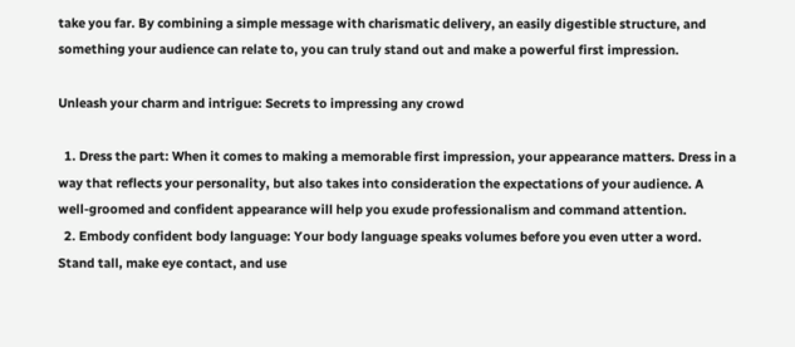take you far. By combining a simple message with charismatic delivery, an easily digestible structure, and something your audience can relate to, you can truly stand out and make a powerful first impression.

Unleash your charm and intrigue: Secrets to impressing any crowd

  1. Dress the part: When it comes to making a memorable first impression, your appearance matters. Dress in a way that reflects your personality, but also takes into consideration the expectations of your audience. A well-groomed and confident appearance will help you exude professionalism and command attention.
  2. Embody confident body language: Your body language speaks volumes before you even utter a word. Stand tall, make eye contact, and use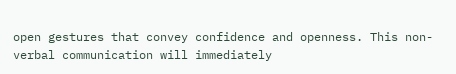open gestures that convey confidence and openness. This non-verbal communication will immediately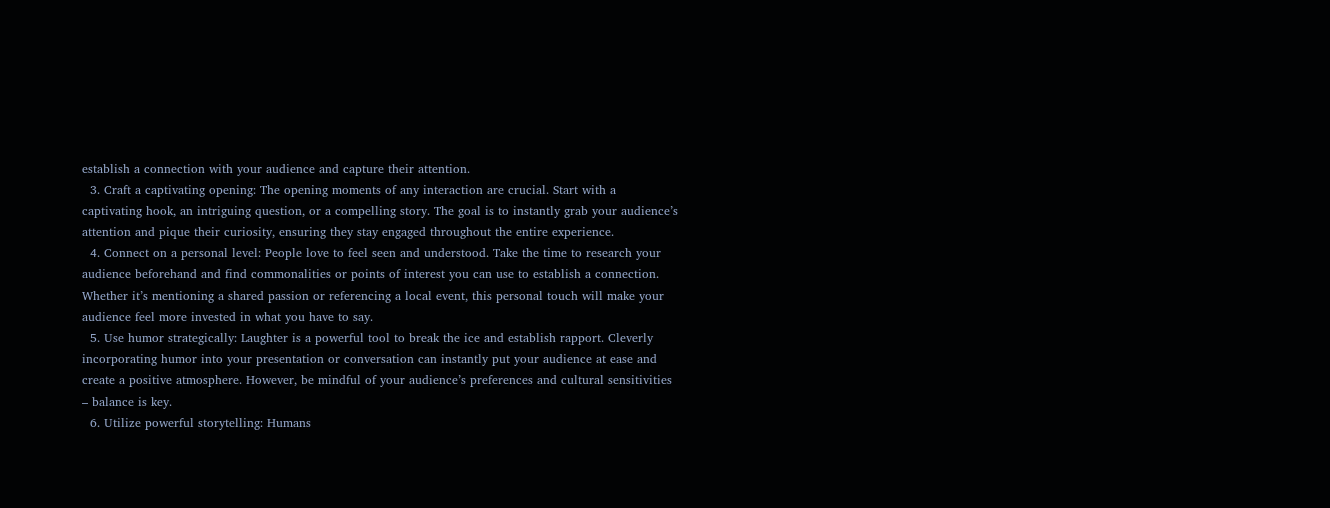establish a connection with your audience and capture their attention.
  3. Craft a captivating opening: The opening moments of any interaction are crucial. Start with a captivating hook, an intriguing question, or a compelling story. The goal is to instantly grab your audience’s attention and pique their curiosity, ensuring they stay engaged throughout the entire experience.
  4. Connect on a personal level: People love to feel seen and understood. Take the time to research your audience beforehand and find commonalities or points of interest you can use to establish a connection. Whether it’s mentioning a shared passion or referencing a local event, this personal touch will make your audience feel more invested in what you have to say.
  5. Use humor strategically: Laughter is a powerful tool to break the ice and establish rapport. Cleverly incorporating humor into your presentation or conversation can instantly put your audience at ease and create a positive atmosphere. However, be mindful of your audience’s preferences and cultural sensitivities – balance is key.
  6. Utilize powerful storytelling: Humans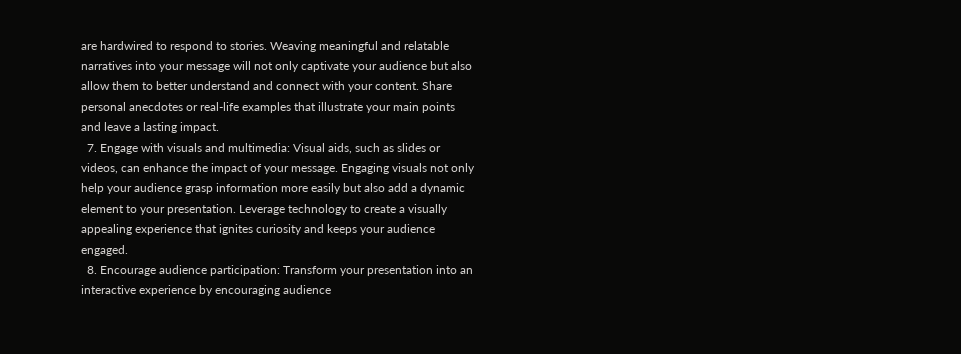are hardwired to respond to stories. Weaving meaningful and relatable narratives into your message will not only captivate your audience but also allow them to better understand and connect with your content. Share personal anecdotes or real-life examples that illustrate your main points and leave a lasting impact.
  7. Engage with visuals and multimedia: Visual aids, such as slides or videos, can enhance the impact of your message. Engaging visuals not only help your audience grasp information more easily but also add a dynamic element to your presentation. Leverage technology to create a visually appealing experience that ignites curiosity and keeps your audience engaged.
  8. Encourage audience participation: Transform your presentation into an interactive experience by encouraging audience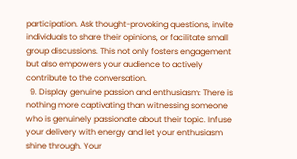participation. Ask thought-provoking questions, invite individuals to share their opinions, or facilitate small group discussions. This not only fosters engagement but also empowers your audience to actively contribute to the conversation.
  9. Display genuine passion and enthusiasm: There is nothing more captivating than witnessing someone who is genuinely passionate about their topic. Infuse your delivery with energy and let your enthusiasm shine through. Your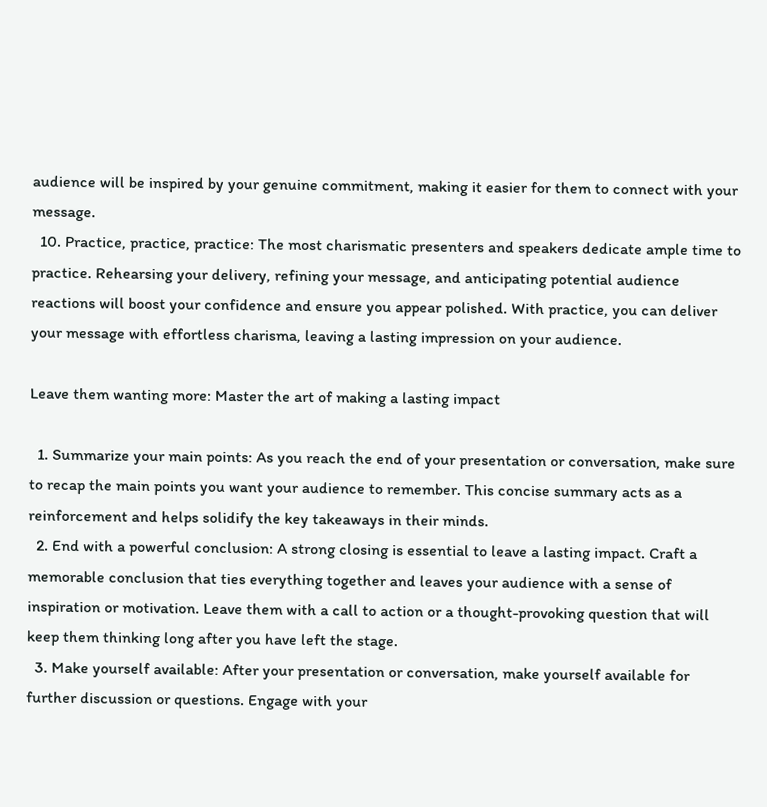audience will be inspired by your genuine commitment, making it easier for them to connect with your message.
  10. Practice, practice, practice: The most charismatic presenters and speakers dedicate ample time to practice. Rehearsing your delivery, refining your message, and anticipating potential audience reactions will boost your confidence and ensure you appear polished. With practice, you can deliver your message with effortless charisma, leaving a lasting impression on your audience.

Leave them wanting more: Master the art of making a lasting impact

  1. Summarize your main points: As you reach the end of your presentation or conversation, make sure to recap the main points you want your audience to remember. This concise summary acts as a reinforcement and helps solidify the key takeaways in their minds.
  2. End with a powerful conclusion: A strong closing is essential to leave a lasting impact. Craft a memorable conclusion that ties everything together and leaves your audience with a sense of inspiration or motivation. Leave them with a call to action or a thought-provoking question that will keep them thinking long after you have left the stage.
  3. Make yourself available: After your presentation or conversation, make yourself available for further discussion or questions. Engage with your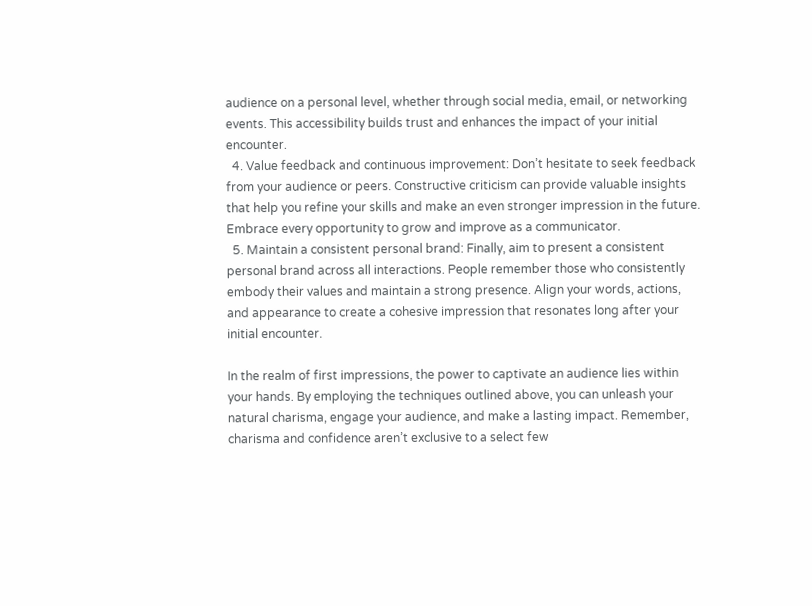audience on a personal level, whether through social media, email, or networking events. This accessibility builds trust and enhances the impact of your initial encounter.
  4. Value feedback and continuous improvement: Don’t hesitate to seek feedback from your audience or peers. Constructive criticism can provide valuable insights that help you refine your skills and make an even stronger impression in the future. Embrace every opportunity to grow and improve as a communicator.
  5. Maintain a consistent personal brand: Finally, aim to present a consistent personal brand across all interactions. People remember those who consistently embody their values and maintain a strong presence. Align your words, actions, and appearance to create a cohesive impression that resonates long after your initial encounter.

In the realm of first impressions, the power to captivate an audience lies within your hands. By employing the techniques outlined above, you can unleash your natural charisma, engage your audience, and make a lasting impact. Remember, charisma and confidence aren’t exclusive to a select few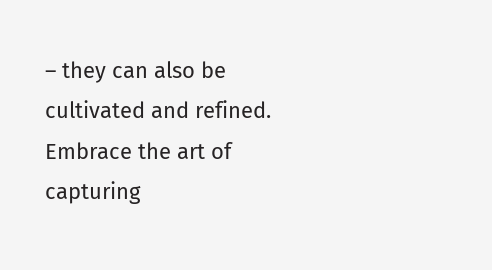– they can also be cultivated and refined. Embrace the art of capturing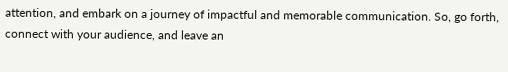attention, and embark on a journey of impactful and memorable communication. So, go forth, connect with your audience, and leave an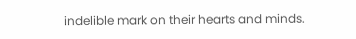indelible mark on their hearts and minds.